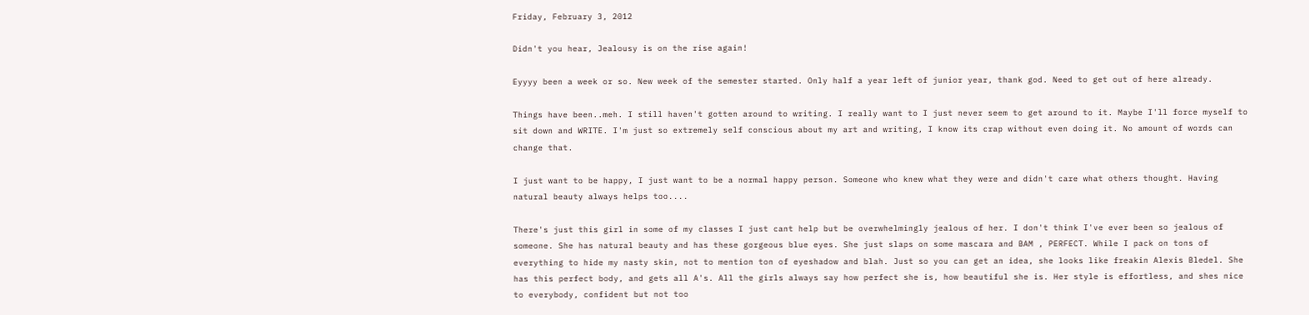Friday, February 3, 2012

Didn't you hear, Jealousy is on the rise again!

Eyyyy been a week or so. New week of the semester started. Only half a year left of junior year, thank god. Need to get out of here already.

Things have been..meh. I still haven't gotten around to writing. I really want to I just never seem to get around to it. Maybe I'll force myself to sit down and WRITE. I'm just so extremely self conscious about my art and writing, I know its crap without even doing it. No amount of words can change that.

I just want to be happy, I just want to be a normal happy person. Someone who knew what they were and didn't care what others thought. Having natural beauty always helps too....

There's just this girl in some of my classes I just cant help but be overwhelmingly jealous of her. I don't think I've ever been so jealous of someone. She has natural beauty and has these gorgeous blue eyes. She just slaps on some mascara and BAM , PERFECT. While I pack on tons of everything to hide my nasty skin, not to mention ton of eyeshadow and blah. Just so you can get an idea, she looks like freakin Alexis Bledel. She has this perfect body, and gets all A's. All the girls always say how perfect she is, how beautiful she is. Her style is effortless, and shes nice to everybody, confident but not too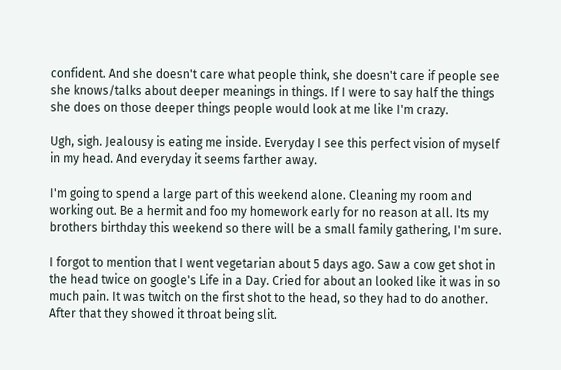confident. And she doesn't care what people think, she doesn't care if people see she knows/talks about deeper meanings in things. If I were to say half the things she does on those deeper things people would look at me like I'm crazy.

Ugh, sigh. Jealousy is eating me inside. Everyday I see this perfect vision of myself in my head. And everyday it seems farther away.

I'm going to spend a large part of this weekend alone. Cleaning my room and working out. Be a hermit and foo my homework early for no reason at all. Its my brothers birthday this weekend so there will be a small family gathering, I'm sure.

I forgot to mention that I went vegetarian about 5 days ago. Saw a cow get shot in the head twice on google's Life in a Day. Cried for about an looked like it was in so much pain. It was twitch on the first shot to the head, so they had to do another. After that they showed it throat being slit.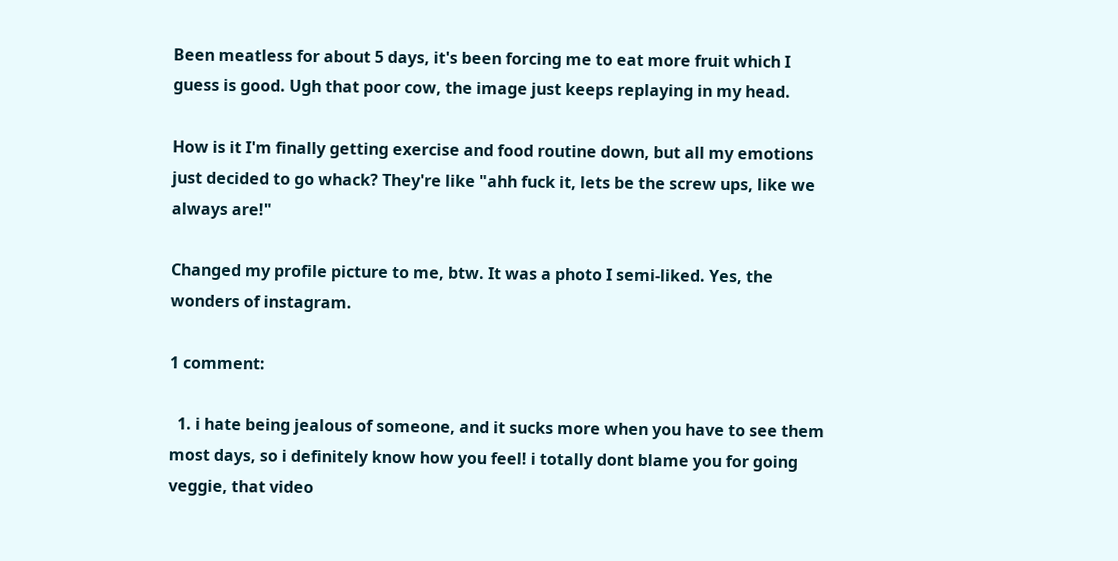Been meatless for about 5 days, it's been forcing me to eat more fruit which I guess is good. Ugh that poor cow, the image just keeps replaying in my head.

How is it I'm finally getting exercise and food routine down, but all my emotions just decided to go whack? They're like "ahh fuck it, lets be the screw ups, like we always are!"

Changed my profile picture to me, btw. It was a photo I semi-liked. Yes, the wonders of instagram.

1 comment:

  1. i hate being jealous of someone, and it sucks more when you have to see them most days, so i definitely know how you feel! i totally dont blame you for going veggie, that video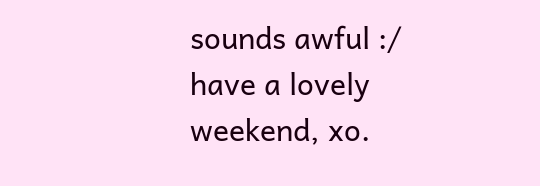sounds awful :/ have a lovely weekend, xo.